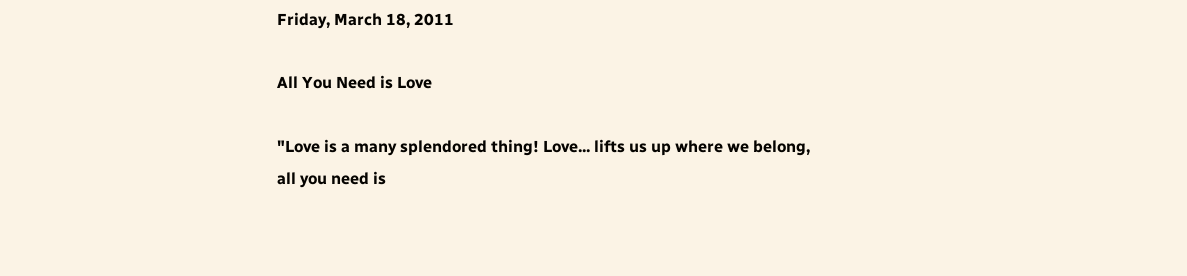Friday, March 18, 2011

All You Need is Love

"Love is a many splendored thing! Love... lifts us up where we belong, all you need is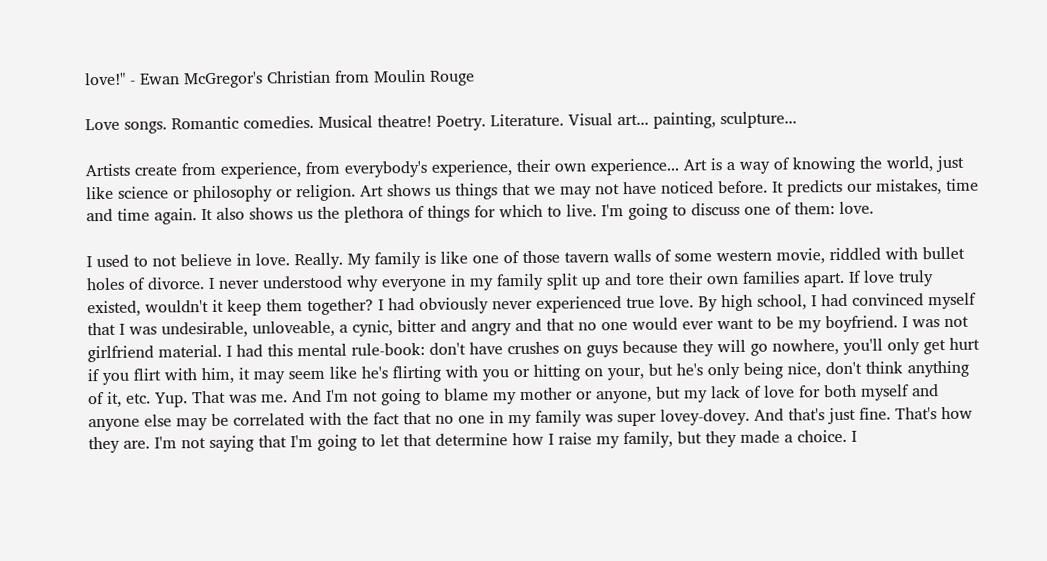love!" - Ewan McGregor's Christian from Moulin Rouge

Love songs. Romantic comedies. Musical theatre! Poetry. Literature. Visual art... painting, sculpture...

Artists create from experience, from everybody's experience, their own experience... Art is a way of knowing the world, just like science or philosophy or religion. Art shows us things that we may not have noticed before. It predicts our mistakes, time and time again. It also shows us the plethora of things for which to live. I'm going to discuss one of them: love.

I used to not believe in love. Really. My family is like one of those tavern walls of some western movie, riddled with bullet holes of divorce. I never understood why everyone in my family split up and tore their own families apart. If love truly existed, wouldn't it keep them together? I had obviously never experienced true love. By high school, I had convinced myself that I was undesirable, unloveable, a cynic, bitter and angry and that no one would ever want to be my boyfriend. I was not girlfriend material. I had this mental rule-book: don't have crushes on guys because they will go nowhere, you'll only get hurt if you flirt with him, it may seem like he's flirting with you or hitting on your, but he's only being nice, don't think anything of it, etc. Yup. That was me. And I'm not going to blame my mother or anyone, but my lack of love for both myself and anyone else may be correlated with the fact that no one in my family was super lovey-dovey. And that's just fine. That's how they are. I'm not saying that I'm going to let that determine how I raise my family, but they made a choice. I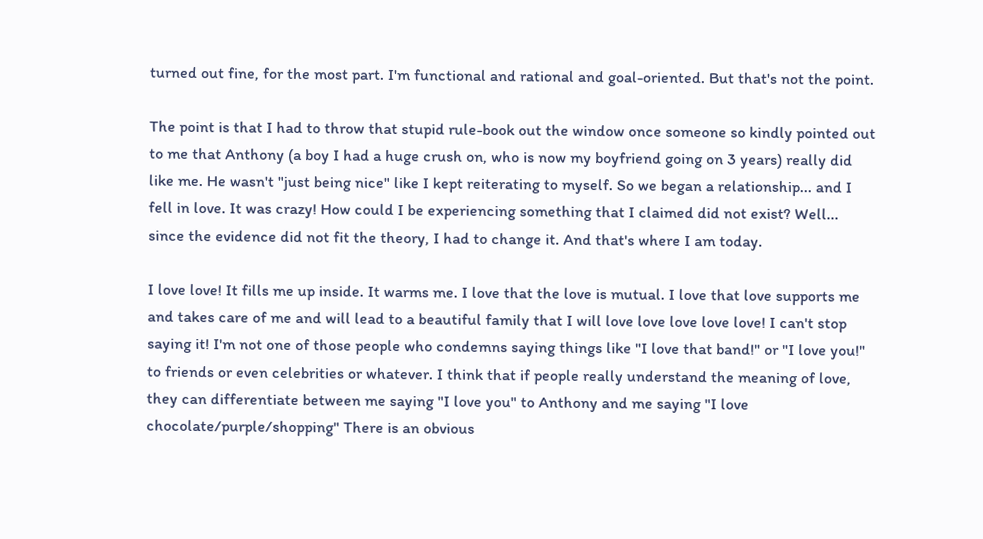turned out fine, for the most part. I'm functional and rational and goal-oriented. But that's not the point.

The point is that I had to throw that stupid rule-book out the window once someone so kindly pointed out to me that Anthony (a boy I had a huge crush on, who is now my boyfriend going on 3 years) really did like me. He wasn't "just being nice" like I kept reiterating to myself. So we began a relationship... and I fell in love. It was crazy! How could I be experiencing something that I claimed did not exist? Well... since the evidence did not fit the theory, I had to change it. And that's where I am today.

I love love! It fills me up inside. It warms me. I love that the love is mutual. I love that love supports me and takes care of me and will lead to a beautiful family that I will love love love love love! I can't stop saying it! I'm not one of those people who condemns saying things like "I love that band!" or "I love you!" to friends or even celebrities or whatever. I think that if people really understand the meaning of love, they can differentiate between me saying "I love you" to Anthony and me saying "I love chocolate/purple/shopping" There is an obvious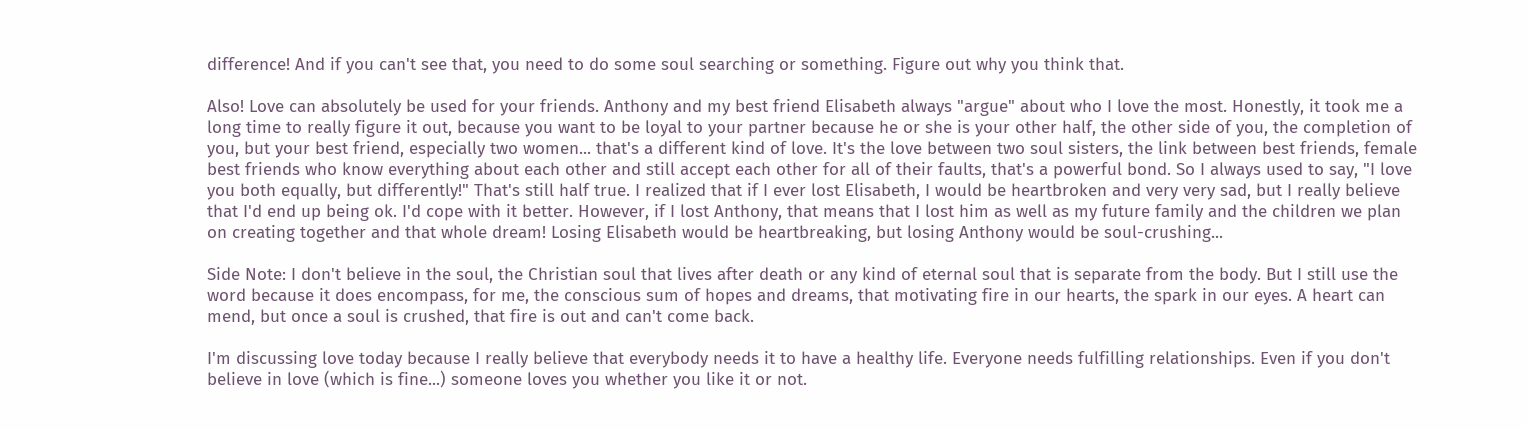difference! And if you can't see that, you need to do some soul searching or something. Figure out why you think that.

Also! Love can absolutely be used for your friends. Anthony and my best friend Elisabeth always "argue" about who I love the most. Honestly, it took me a long time to really figure it out, because you want to be loyal to your partner because he or she is your other half, the other side of you, the completion of you, but your best friend, especially two women... that's a different kind of love. It's the love between two soul sisters, the link between best friends, female best friends who know everything about each other and still accept each other for all of their faults, that's a powerful bond. So I always used to say, "I love you both equally, but differently!" That's still half true. I realized that if I ever lost Elisabeth, I would be heartbroken and very very sad, but I really believe that I'd end up being ok. I'd cope with it better. However, if I lost Anthony, that means that I lost him as well as my future family and the children we plan on creating together and that whole dream! Losing Elisabeth would be heartbreaking, but losing Anthony would be soul-crushing...

Side Note: I don't believe in the soul, the Christian soul that lives after death or any kind of eternal soul that is separate from the body. But I still use the word because it does encompass, for me, the conscious sum of hopes and dreams, that motivating fire in our hearts, the spark in our eyes. A heart can mend, but once a soul is crushed, that fire is out and can't come back.

I'm discussing love today because I really believe that everybody needs it to have a healthy life. Everyone needs fulfilling relationships. Even if you don't believe in love (which is fine...) someone loves you whether you like it or not.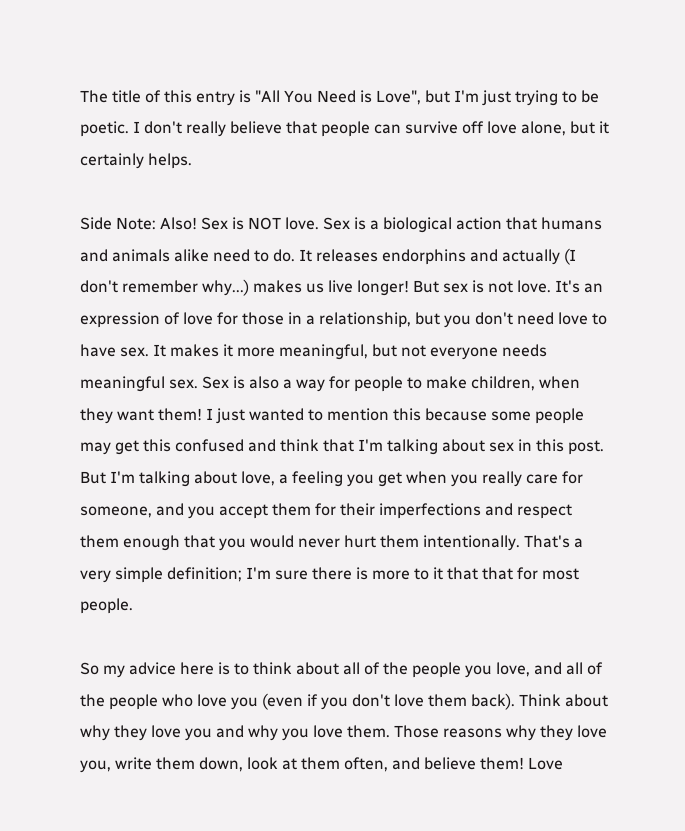The title of this entry is "All You Need is Love", but I'm just trying to be poetic. I don't really believe that people can survive off love alone, but it certainly helps.

Side Note: Also! Sex is NOT love. Sex is a biological action that humans and animals alike need to do. It releases endorphins and actually (I don't remember why...) makes us live longer! But sex is not love. It's an expression of love for those in a relationship, but you don't need love to have sex. It makes it more meaningful, but not everyone needs meaningful sex. Sex is also a way for people to make children, when they want them! I just wanted to mention this because some people may get this confused and think that I'm talking about sex in this post. But I'm talking about love, a feeling you get when you really care for someone, and you accept them for their imperfections and respect them enough that you would never hurt them intentionally. That's a very simple definition; I'm sure there is more to it that that for most people.

So my advice here is to think about all of the people you love, and all of the people who love you (even if you don't love them back). Think about why they love you and why you love them. Those reasons why they love you, write them down, look at them often, and believe them! Love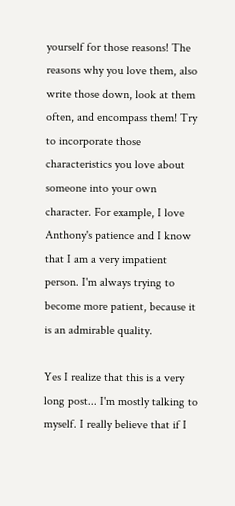yourself for those reasons! The reasons why you love them, also write those down, look at them often, and encompass them! Try to incorporate those characteristics you love about someone into your own character. For example, I love Anthony's patience and I know that I am a very impatient person. I'm always trying to become more patient, because it is an admirable quality.

Yes I realize that this is a very long post... I'm mostly talking to myself. I really believe that if I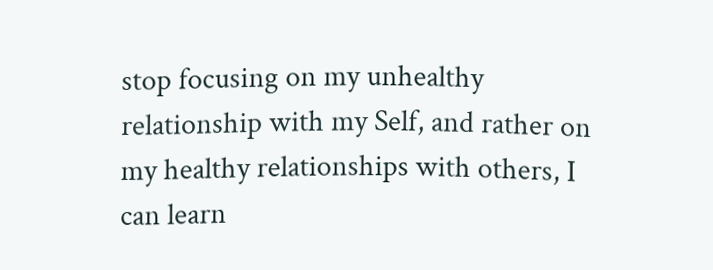stop focusing on my unhealthy relationship with my Self, and rather on my healthy relationships with others, I can learn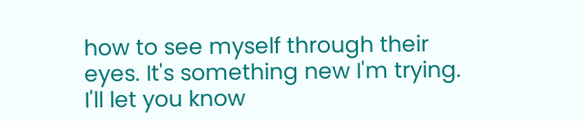how to see myself through their eyes. It's something new I'm trying. I'll let you know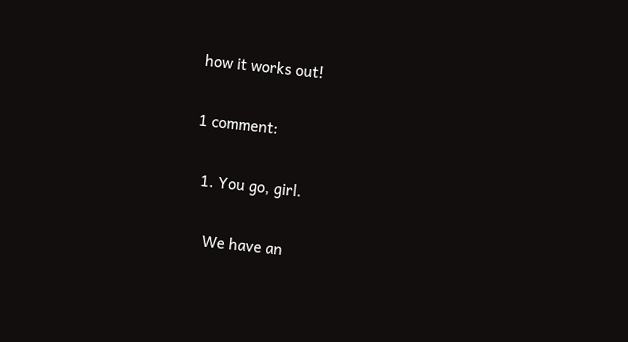how it works out!

1 comment:

  1. You go, girl.

    We have an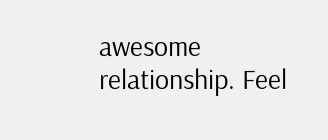awesome relationship. Feel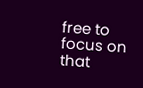free to focus on that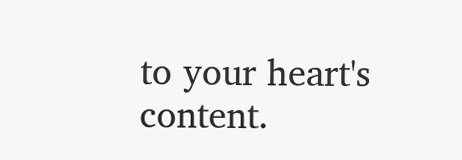to your heart's content.